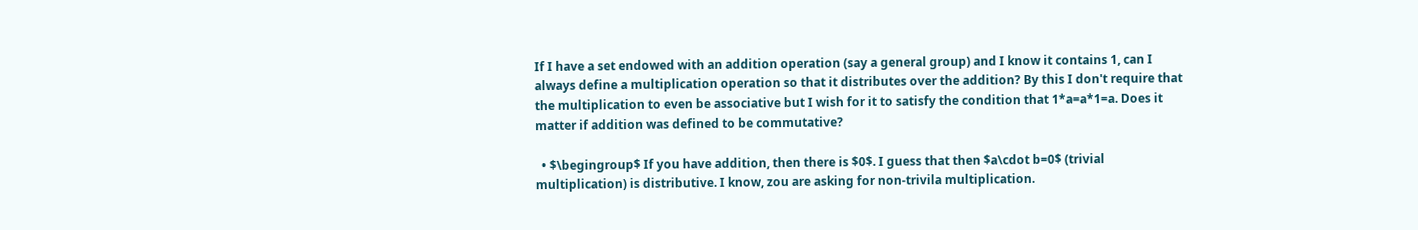If I have a set endowed with an addition operation (say a general group) and I know it contains 1, can I always define a multiplication operation so that it distributes over the addition? By this I don't require that the multiplication to even be associative but I wish for it to satisfy the condition that 1*a=a*1=a. Does it matter if addition was defined to be commutative?

  • $\begingroup$ If you have addition, then there is $0$. I guess that then $a\cdot b=0$ (trivial multiplication) is distributive. I know, zou are asking for non-trivila multiplication.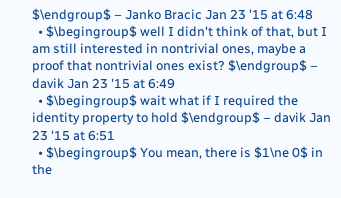$\endgroup$ – Janko Bracic Jan 23 '15 at 6:48
  • $\begingroup$ well I didn't think of that, but I am still interested in nontrivial ones, maybe a proof that nontrivial ones exist? $\endgroup$ – davik Jan 23 '15 at 6:49
  • $\begingroup$ wait what if I required the identity property to hold $\endgroup$ – davik Jan 23 '15 at 6:51
  • $\begingroup$ You mean, there is $1\ne 0$ in the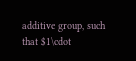additive group, such that $1\cdot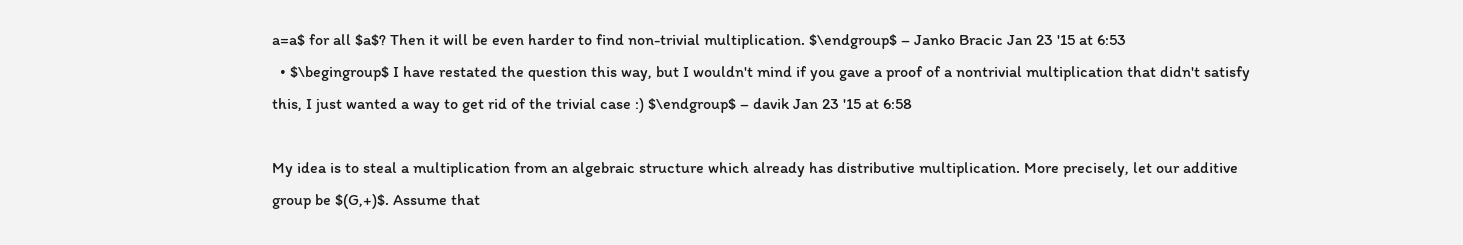a=a$ for all $a$? Then it will be even harder to find non-trivial multiplication. $\endgroup$ – Janko Bracic Jan 23 '15 at 6:53
  • $\begingroup$ I have restated the question this way, but I wouldn't mind if you gave a proof of a nontrivial multiplication that didn't satisfy this, I just wanted a way to get rid of the trivial case :) $\endgroup$ – davik Jan 23 '15 at 6:58

My idea is to steal a multiplication from an algebraic structure which already has distributive multiplication. More precisely, let our additive group be $(G,+)$. Assume that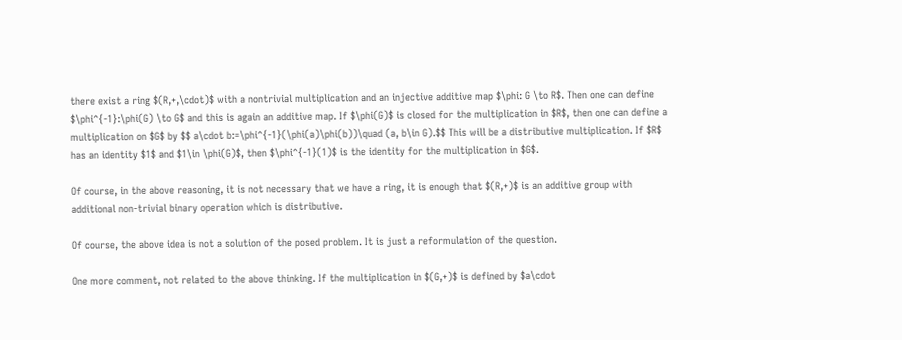there exist a ring $(R,+,\cdot)$ with a nontrivial multiplication and an injective additive map $\phi: G \to R$. Then one can define $\phi^{-1}:\phi(G) \to G$ and this is again an additive map. If $\phi(G)$ is closed for the multiplication in $R$, then one can define a multiplication on $G$ by $$ a\cdot b:=\phi^{-1}(\phi(a)\phi(b))\quad (a, b\in G).$$ This will be a distributive multiplication. If $R$ has an identity $1$ and $1\in \phi(G)$, then $\phi^{-1}(1)$ is the identity for the multiplication in $G$.

Of course, in the above reasoning, it is not necessary that we have a ring, it is enough that $(R,+)$ is an additive group with additional non-trivial binary operation which is distributive.

Of course, the above idea is not a solution of the posed problem. It is just a reformulation of the question.

One more comment, not related to the above thinking. If the multiplication in $(G,+)$ is defined by $a\cdot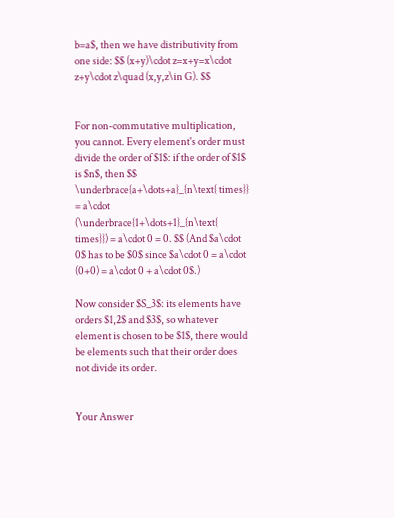b=a$, then we have distributivity from one side: $$ (x+y)\cdot z=x+y=x\cdot z+y\cdot z\quad (x,y,z\in G). $$


For non-commutative multiplication, you cannot. Every element's order must divide the order of $1$: if the order of $1$ is $n$, then $$ \underbrace{a+\dots+a}_{n\text{ times}} = a\cdot (\underbrace{1+\dots+1}_{n\text{ times}}) = a\cdot 0 = 0. $$ (And $a\cdot 0$ has to be $0$ since $a\cdot 0 = a\cdot (0+0) = a\cdot 0 + a\cdot 0$.)

Now consider $S_3$: its elements have orders $1,2$ and $3$, so whatever element is chosen to be $1$, there would be elements such that their order does not divide its order.


Your Answer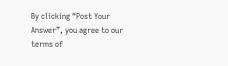By clicking “Post Your Answer”, you agree to our terms of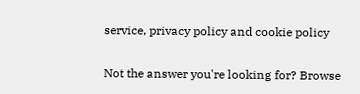service, privacy policy and cookie policy

Not the answer you're looking for? Browse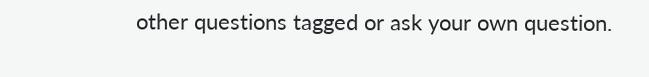other questions tagged or ask your own question.